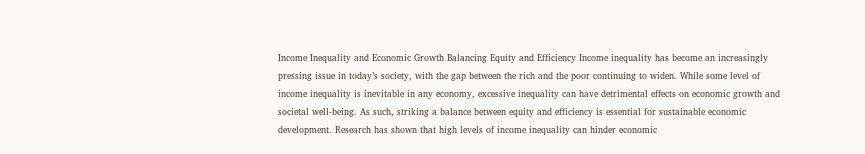Income Inequality and Economic Growth Balancing Equity and Efficiency Income inequality has become an increasingly pressing issue in today’s society, with the gap between the rich and the poor continuing to widen. While some level of income inequality is inevitable in any economy, excessive inequality can have detrimental effects on economic growth and societal well-being. As such, striking a balance between equity and efficiency is essential for sustainable economic development. Research has shown that high levels of income inequality can hinder economic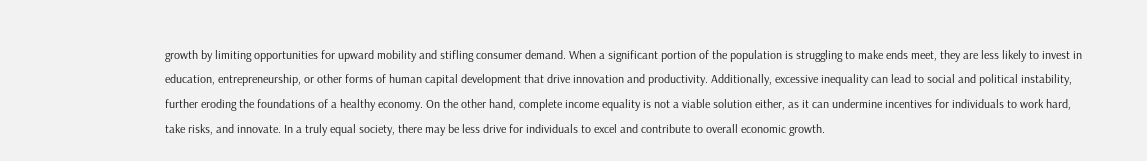growth by limiting opportunities for upward mobility and stifling consumer demand. When a significant portion of the population is struggling to make ends meet, they are less likely to invest in education, entrepreneurship, or other forms of human capital development that drive innovation and productivity. Additionally, excessive inequality can lead to social and political instability, further eroding the foundations of a healthy economy. On the other hand, complete income equality is not a viable solution either, as it can undermine incentives for individuals to work hard, take risks, and innovate. In a truly equal society, there may be less drive for individuals to excel and contribute to overall economic growth.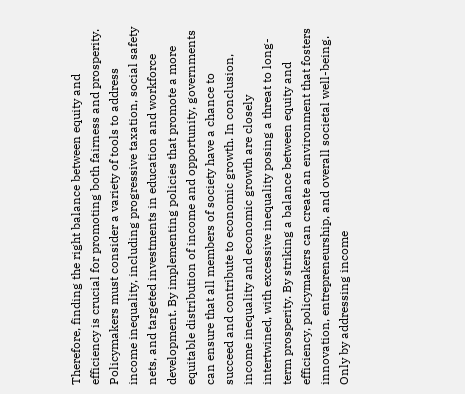Therefore, finding the right balance between equity and efficiency is crucial for promoting both fairness and prosperity. Policymakers must consider a variety of tools to address income inequality, including progressive taxation, social safety nets, and targeted investments in education and workforce development. By implementing policies that promote a more equitable distribution of income and opportunity, governments can ensure that all members of society have a chance to succeed and contribute to economic growth. In conclusion, income inequality and economic growth are closely intertwined, with excessive inequality posing a threat to long-term prosperity. By striking a balance between equity and efficiency, policymakers can create an environment that fosters innovation, entrepreneurship, and overall societal well-being. Only by addressing income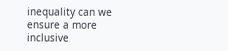inequality can we ensure a more inclusive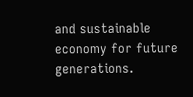and sustainable economy for future generations.